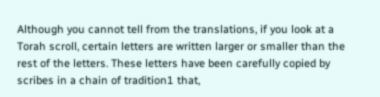Although you cannot tell from the translations, if you look at a Torah scroll, certain letters are written larger or smaller than the rest of the letters. These letters have been carefully copied by scribes in a chain of tradition1 that,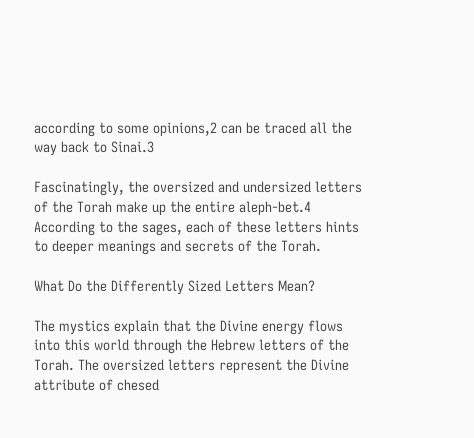according to some opinions,2 can be traced all the way back to Sinai.3

Fascinatingly, the oversized and undersized letters of the Torah make up the entire aleph-bet.4 According to the sages, each of these letters hints to deeper meanings and secrets of the Torah.

What Do the Differently Sized Letters Mean?

The mystics explain that the Divine energy flows into this world through the Hebrew letters of the Torah. The oversized letters represent the Divine attribute of chesed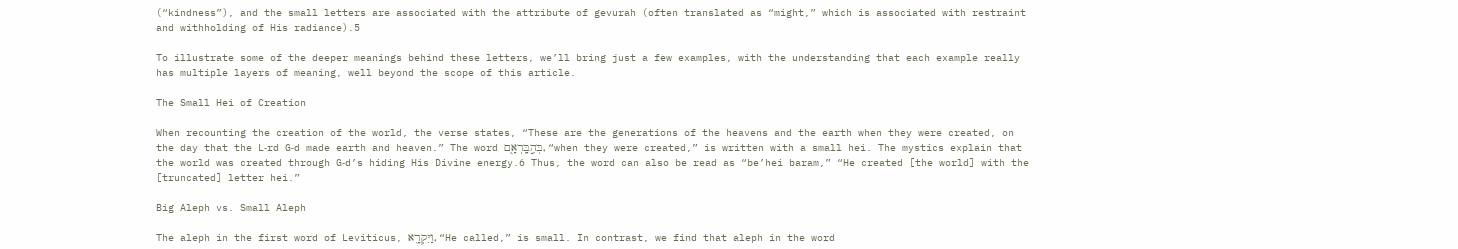(“kindness”), and the small letters are associated with the attribute of gevurah (often translated as “might,” which is associated with restraint and withholding of His radiance).5

To illustrate some of the deeper meanings behind these letters, we’ll bring just a few examples, with the understanding that each example really has multiple layers of meaning, well beyond the scope of this article.

The Small Hei of Creation

When recounting the creation of the world, the verse states, “These are the generations of the heavens and the earth when they were created, on the day that the L‑rd G‑d made earth and heaven.” The word בְּהִ֣בָּֽרְאָ֑ם, “when they were created,” is written with a small hei. The mystics explain that the world was created through G‑d’s hiding His Divine energy.6 Thus, the word can also be read as “be’hei baram,” “He created [the world] with the [truncated] letter hei.”

Big Aleph vs. Small Aleph

The aleph in the first word of Leviticus, וַיִּקְרָ֖א, “He called,” is small. In contrast, we find that aleph in the word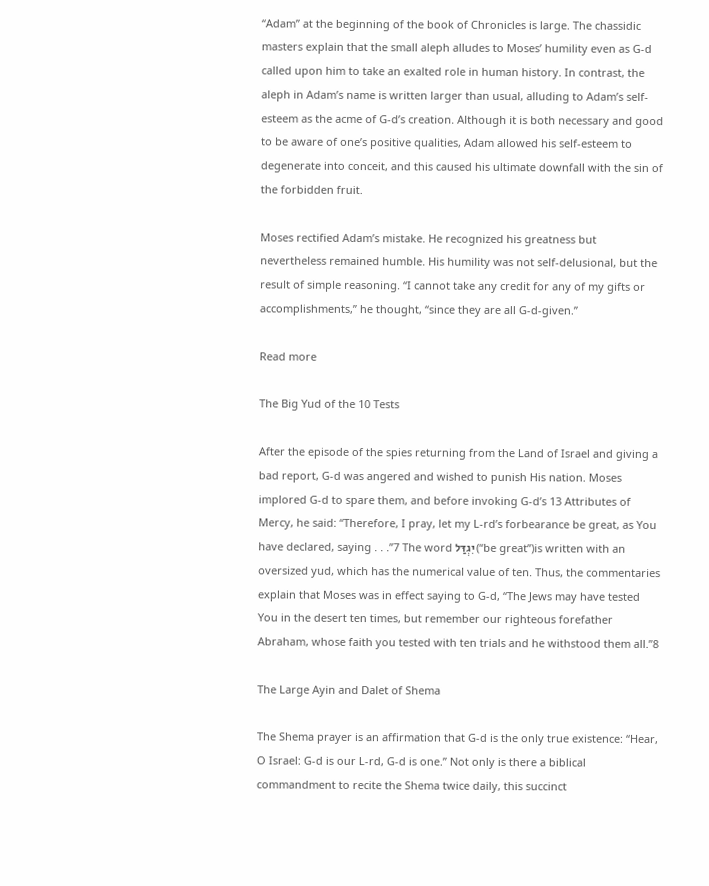“Adam” at the beginning of the book of Chronicles is large. The chassidic masters explain that the small aleph alludes to Moses’ humility even as G‑d called upon him to take an exalted role in human history. In contrast, the aleph in Adam’s name is written larger than usual, alluding to Adam’s self-esteem as the acme of G‑d’s creation. Although it is both necessary and good to be aware of one’s positive qualities, Adam allowed his self-esteem to degenerate into conceit, and this caused his ultimate downfall with the sin of the forbidden fruit.

Moses rectified Adam’s mistake. He recognized his greatness but nevertheless remained humble. His humility was not self-delusional, but the result of simple reasoning. “I cannot take any credit for any of my gifts or accomplishments,” he thought, “since they are all G‑d-given.”

Read more

The Big Yud of the 10 Tests

After the episode of the spies returning from the Land of Israel and giving a bad report, G‑d was angered and wished to punish His nation. Moses implored G‑d to spare them, and before invoking G‑d’s 13 Attributes of Mercy, he said: “Therefore, I pray, let my L‑rd’s forbearance be great, as You have declared, saying . . .”7 The word יִגְדַּל (“be great”)is written with an oversized yud, which has the numerical value of ten. Thus, the commentaries explain that Moses was in effect saying to G‑d, “The Jews may have tested You in the desert ten times, but remember our righteous forefather Abraham, whose faith you tested with ten trials and he withstood them all.”8

The Large Ayin and Dalet of Shema

The Shema prayer is an affirmation that G‑d is the only true existence: “Hear, O Israel: G‑d is our L‑rd, G‑d is one.” Not only is there a biblical commandment to recite the Shema twice daily, this succinct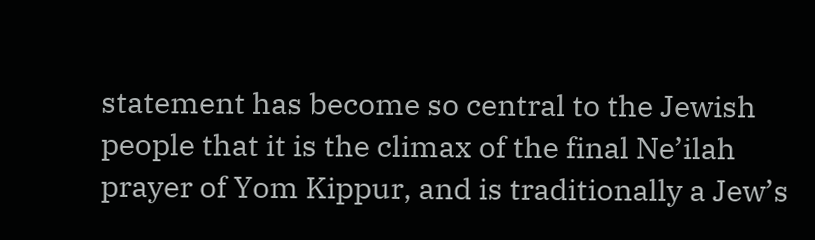statement has become so central to the Jewish people that it is the climax of the final Ne’ilah prayer of Yom Kippur, and is traditionally a Jew’s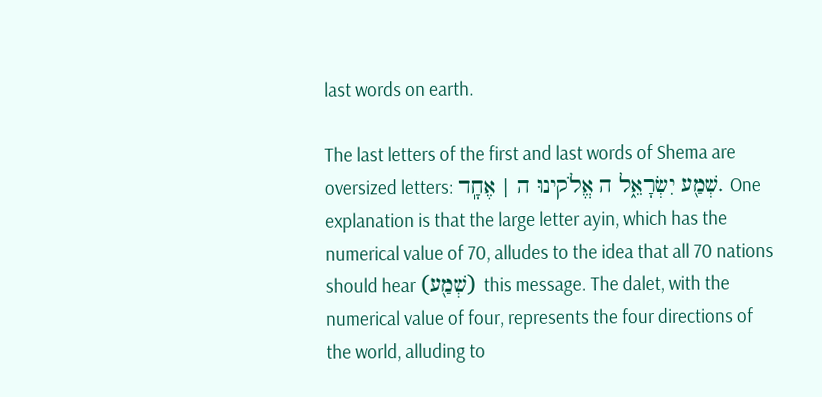last words on earth.

The last letters of the first and last words of Shema are oversized letters: שְׁמַ֖ע יִשְׂרָאֵ֑ל ה אֱלֹקינוּ ה | אֶחָֽד. One explanation is that the large letter ayin, which has the numerical value of 70, alludes to the idea that all 70 nations should hear (שְׁמַ֖ע) this message. The dalet, with the numerical value of four, represents the four directions of the world, alluding to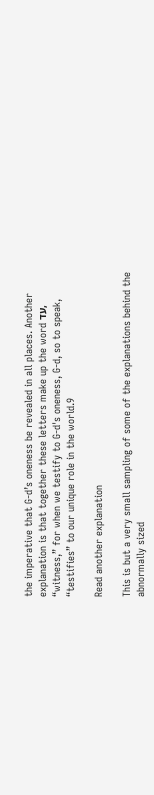the imperative that G‑d’s oneness be revealed in all places. Another explanation is that together these letters make up the word עד, “witness,” for when we testify to G‑d's oneness, G‑d, so to speak, “testifies” to our unique role in the world.9

Read another explanation

This is but a very small sampling of some of the explanations behind the abnormally sized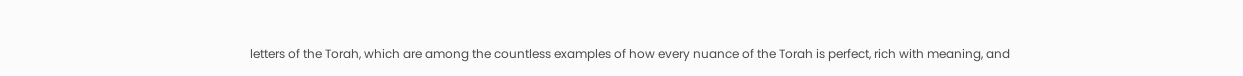letters of the Torah, which are among the countless examples of how every nuance of the Torah is perfect, rich with meaning, and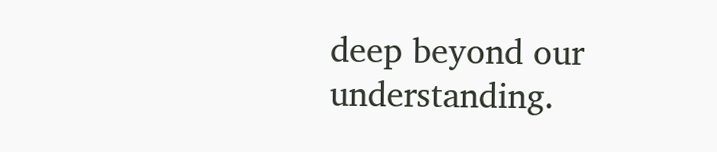deep beyond our understanding.